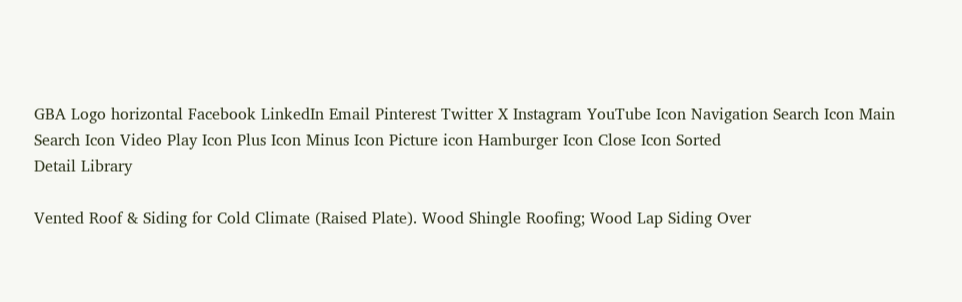GBA Logo horizontal Facebook LinkedIn Email Pinterest Twitter X Instagram YouTube Icon Navigation Search Icon Main Search Icon Video Play Icon Plus Icon Minus Icon Picture icon Hamburger Icon Close Icon Sorted
Detail Library

Vented Roof & Siding for Cold Climate (Raised Plate). Wood Shingle Roofing; Wood Lap Siding Over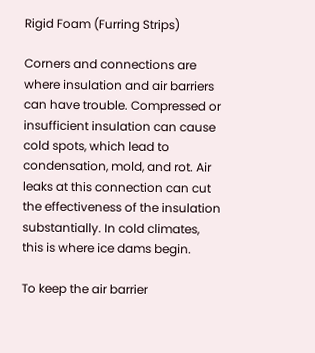Rigid Foam (Furring Strips)

Corners and connections are where insulation and air barriers can have trouble. Compressed or insufficient insulation can cause cold spots, which lead to condensation, mold, and rot. Air leaks at this connection can cut the effectiveness of the insulation substantially. In cold climates, this is where ice dams begin.

To keep the air barrier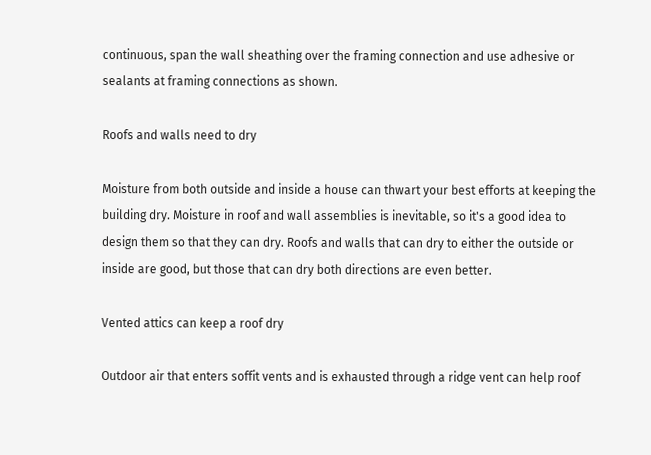continuous, span the wall sheathing over the framing connection and use adhesive or sealants at framing connections as shown.

Roofs and walls need to dry

Moisture from both outside and inside a house can thwart your best efforts at keeping the building dry. Moisture in roof and wall assemblies is inevitable, so it's a good idea to design them so that they can dry. Roofs and walls that can dry to either the outside or inside are good, but those that can dry both directions are even better.

Vented attics can keep a roof dry

Outdoor air that enters soffit vents and is exhausted through a ridge vent can help roof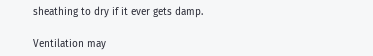sheathing to dry if it ever gets damp.

Ventilation may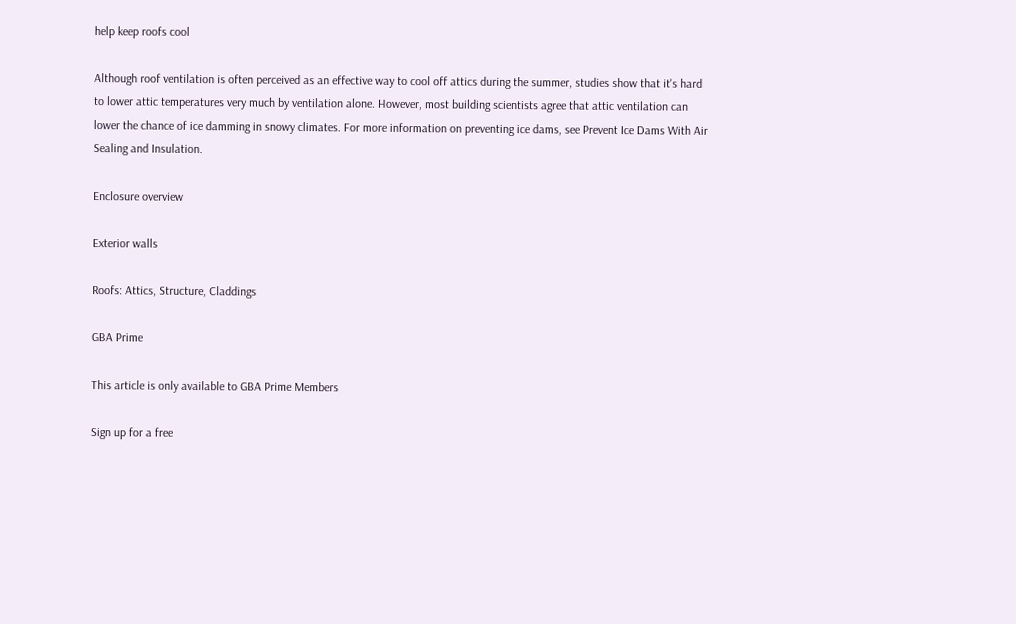help keep roofs cool

Although roof ventilation is often perceived as an effective way to cool off attics during the summer, studies show that it's hard to lower attic temperatures very much by ventilation alone. However, most building scientists agree that attic ventilation can lower the chance of ice damming in snowy climates. For more information on preventing ice dams, see Prevent Ice Dams With Air Sealing and Insulation.

Enclosure overview

Exterior walls

Roofs: Attics, Structure, Claddings

GBA Prime

This article is only available to GBA Prime Members

Sign up for a free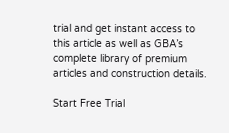trial and get instant access to this article as well as GBA’s complete library of premium articles and construction details.

Start Free Trial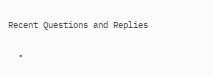Recent Questions and Replies

  •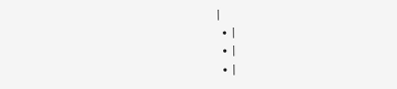|
  • |
  • |
  • |